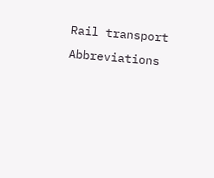Rail transport Abbreviations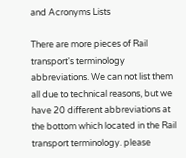and Acronyms Lists

There are more pieces of Rail transport's terminology abbreviations. We can not list them all due to technical reasons, but we have 20 different abbreviations at the bottom which located in the Rail transport terminology. please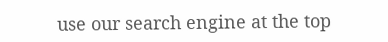use our search engine at the top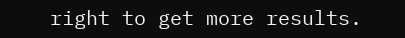right to get more results.